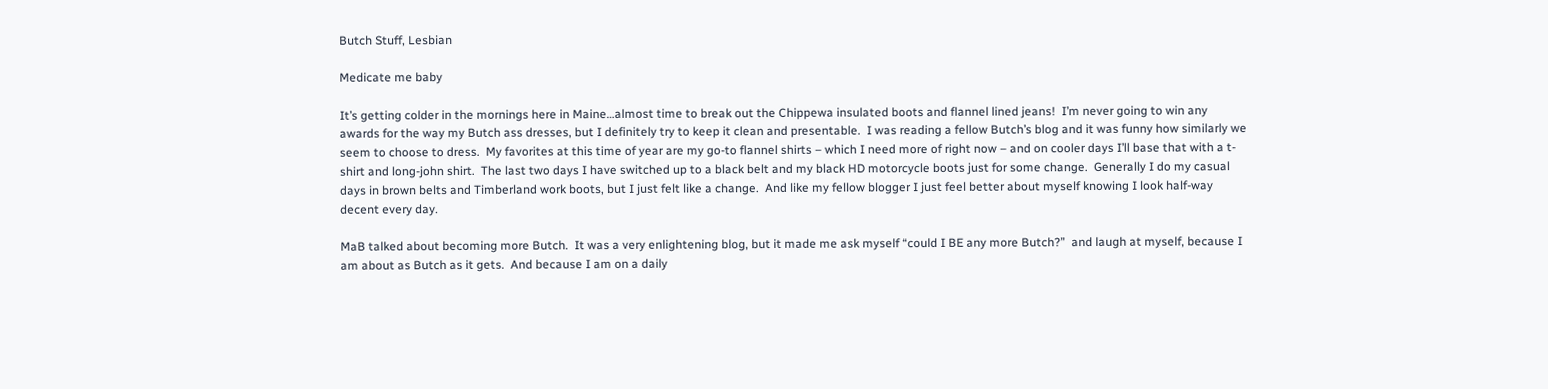Butch Stuff, Lesbian

Medicate me baby

It’s getting colder in the mornings here in Maine…almost time to break out the Chippewa insulated boots and flannel lined jeans!  I’m never going to win any awards for the way my Butch ass dresses, but I definitely try to keep it clean and presentable.  I was reading a fellow Butch’s blog and it was funny how similarly we seem to choose to dress.  My favorites at this time of year are my go-to flannel shirts – which I need more of right now – and on cooler days I’ll base that with a t-shirt and long-john shirt.  The last two days I have switched up to a black belt and my black HD motorcycle boots just for some change.  Generally I do my casual days in brown belts and Timberland work boots, but I just felt like a change.  And like my fellow blogger I just feel better about myself knowing I look half-way decent every day.

MaB talked about becoming more Butch.  It was a very enlightening blog, but it made me ask myself “could I BE any more Butch?”  and laugh at myself, because I am about as Butch as it gets.  And because I am on a daily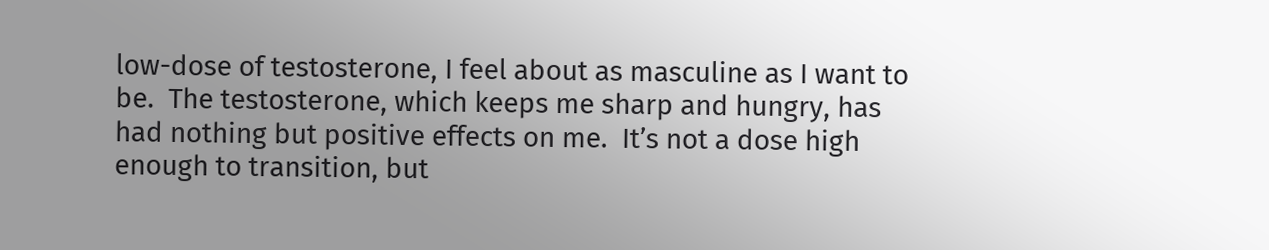low-dose of testosterone, I feel about as masculine as I want to be.  The testosterone, which keeps me sharp and hungry, has had nothing but positive effects on me.  It’s not a dose high enough to transition, but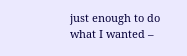just enough to do what I wanted –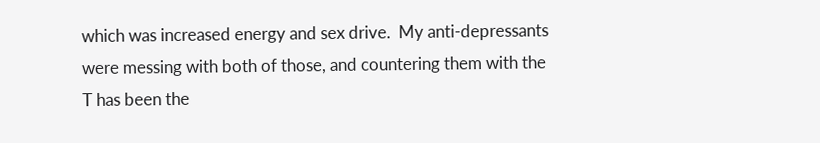which was increased energy and sex drive.  My anti-depressants were messing with both of those, and countering them with the T has been the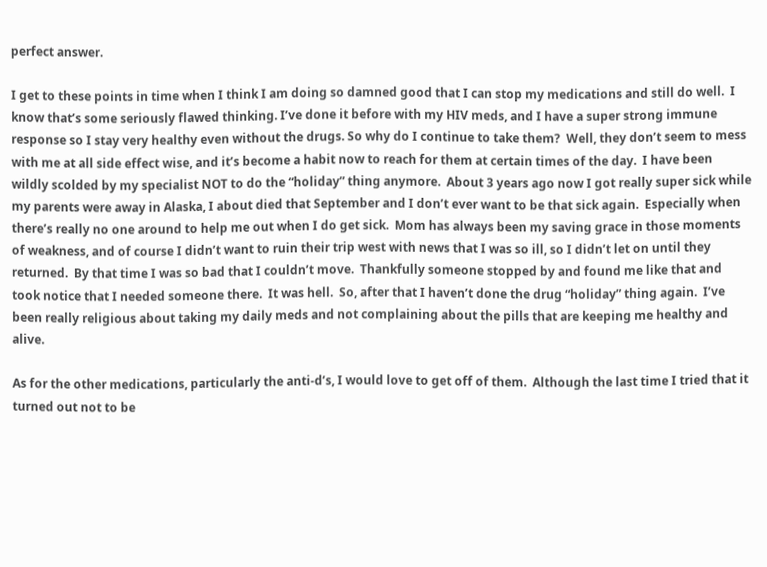perfect answer.

I get to these points in time when I think I am doing so damned good that I can stop my medications and still do well.  I know that’s some seriously flawed thinking. I’ve done it before with my HIV meds, and I have a super strong immune response so I stay very healthy even without the drugs. So why do I continue to take them?  Well, they don’t seem to mess with me at all side effect wise, and it’s become a habit now to reach for them at certain times of the day.  I have been wildly scolded by my specialist NOT to do the “holiday” thing anymore.  About 3 years ago now I got really super sick while my parents were away in Alaska, I about died that September and I don’t ever want to be that sick again.  Especially when there’s really no one around to help me out when I do get sick.  Mom has always been my saving grace in those moments of weakness, and of course I didn’t want to ruin their trip west with news that I was so ill, so I didn’t let on until they returned.  By that time I was so bad that I couldn’t move.  Thankfully someone stopped by and found me like that and took notice that I needed someone there.  It was hell.  So, after that I haven’t done the drug “holiday” thing again.  I’ve been really religious about taking my daily meds and not complaining about the pills that are keeping me healthy and alive.

As for the other medications, particularly the anti-d’s, I would love to get off of them.  Although the last time I tried that it turned out not to be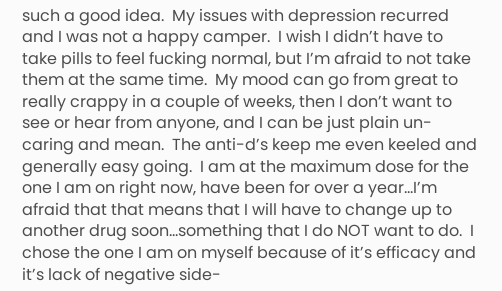such a good idea.  My issues with depression recurred and I was not a happy camper.  I wish I didn’t have to take pills to feel fucking normal, but I’m afraid to not take them at the same time.  My mood can go from great to really crappy in a couple of weeks, then I don’t want to see or hear from anyone, and I can be just plain un-caring and mean.  The anti-d’s keep me even keeled and generally easy going.  I am at the maximum dose for the one I am on right now, have been for over a year…I’m afraid that that means that I will have to change up to another drug soon…something that I do NOT want to do.  I chose the one I am on myself because of it’s efficacy and it’s lack of negative side-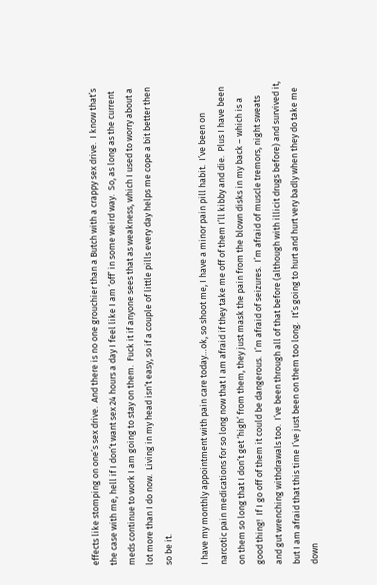effects like stomping on one’s sex drive.  And there is no one grouchier than a Butch with a crappy sex drive.  I know that’s the case with me, hell if I don’t want sex 24 hours a day I feel like I am ‘off’ in some weird way.  So, as long as the current meds continue to work I am going to stay on them.  Fuck it if anyone sees that as weakness, which I used to worry about a lot more than I do now.  Living in my head isn’t easy, so if a couple of little pills every day helps me cope a bit better then so be it.

I have my monthly appointment with pain care today…ok, so shoot me, I have a minor pain pill habit.  I’ve been on narcotic pain medications for so long now that I am afraid if they take me off of them I’ll kibby and die.  Plus I have been on them so long that I don’t get ‘high’ from them, they just mask the pain from the blown disks in my back – which is a good thing!  If I go off of them it could be dangerous.  I’m afraid of seizures.  I’m afraid of muscle tremors, night sweats and gut wrenching withdrawals too.  I’ve been through all of that before (although with illicit drugs before) and survived it, but I am afraid that this time I’ve just been on them too long.  It’s going to hurt and hurt very badly when they do take me down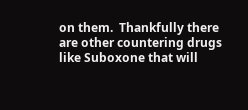on them.  Thankfully there are other countering drugs like Suboxone that will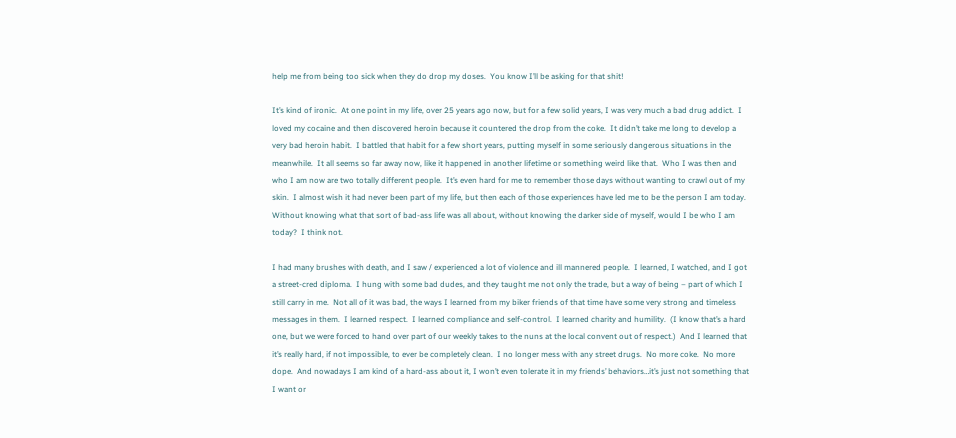help me from being too sick when they do drop my doses.  You know I’ll be asking for that shit!

It’s kind of ironic.  At one point in my life, over 25 years ago now, but for a few solid years, I was very much a bad drug addict.  I loved my cocaine and then discovered heroin because it countered the drop from the coke.  It didn’t take me long to develop a very bad heroin habit.  I battled that habit for a few short years, putting myself in some seriously dangerous situations in the meanwhile.  It all seems so far away now, like it happened in another lifetime or something weird like that.  Who I was then and who I am now are two totally different people.  It’s even hard for me to remember those days without wanting to crawl out of my skin.  I almost wish it had never been part of my life, but then each of those experiences have led me to be the person I am today.  Without knowing what that sort of bad-ass life was all about, without knowing the darker side of myself, would I be who I am today?  I think not.

I had many brushes with death, and I saw / experienced a lot of violence and ill mannered people.  I learned, I watched, and I got a street-cred diploma.  I hung with some bad dudes, and they taught me not only the trade, but a way of being – part of which I still carry in me.  Not all of it was bad, the ways I learned from my biker friends of that time have some very strong and timeless messages in them.  I learned respect.  I learned compliance and self-control.  I learned charity and humility.  (I know that’s a hard one, but we were forced to hand over part of our weekly takes to the nuns at the local convent out of respect.)  And I learned that it’s really hard, if not impossible, to ever be completely clean.  I no longer mess with any street drugs.  No more coke.  No more dope.  And nowadays I am kind of a hard-ass about it, I won’t even tolerate it in my friends’ behaviors…it’s just not something that I want or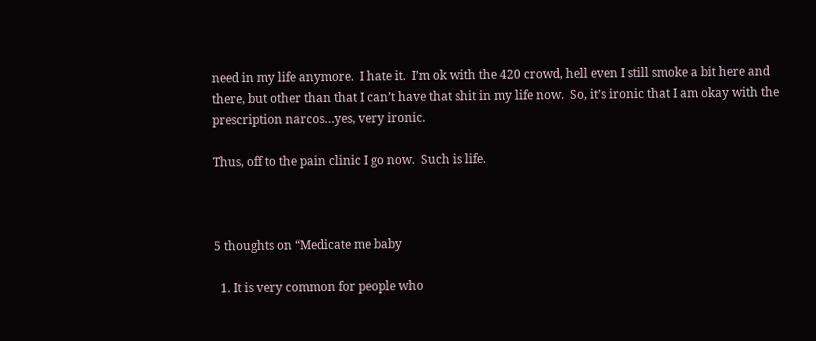need in my life anymore.  I hate it.  I’m ok with the 420 crowd, hell even I still smoke a bit here and there, but other than that I can’t have that shit in my life now.  So, it’s ironic that I am okay with the prescription narcos…yes, very ironic.

Thus, off to the pain clinic I go now.  Such is life.



5 thoughts on “Medicate me baby

  1. It is very common for people who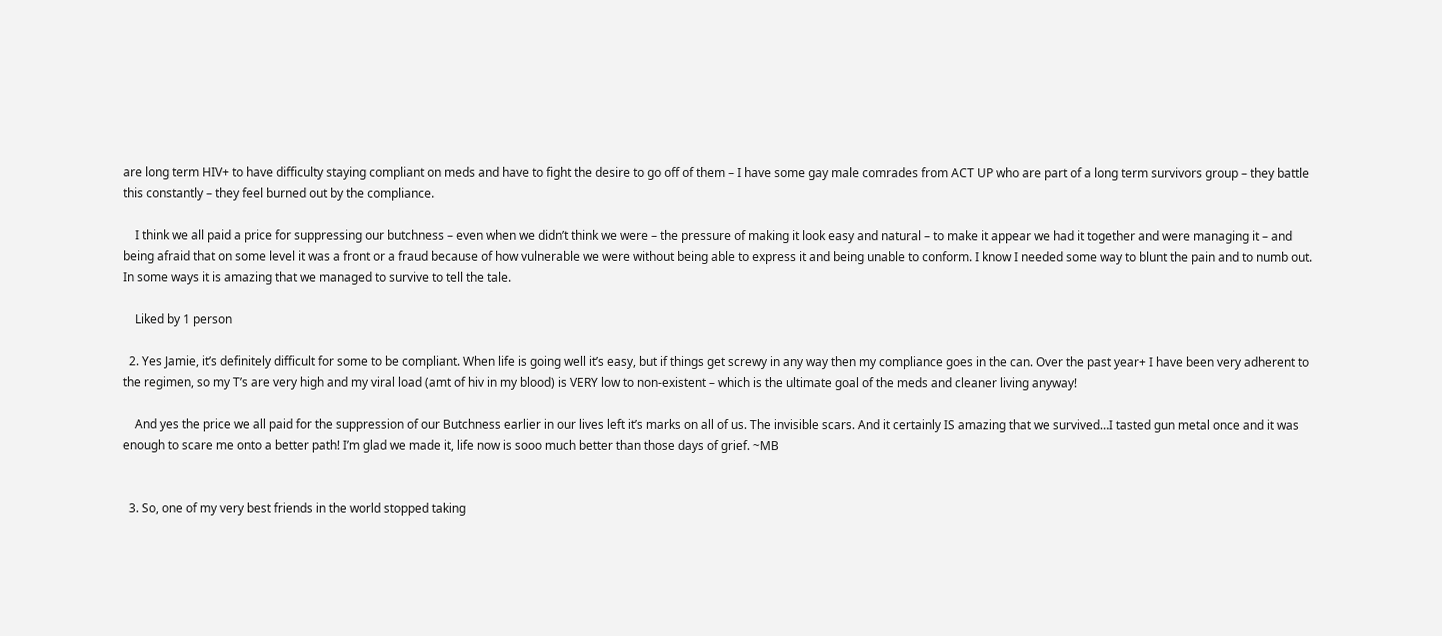are long term HIV+ to have difficulty staying compliant on meds and have to fight the desire to go off of them – I have some gay male comrades from ACT UP who are part of a long term survivors group – they battle this constantly – they feel burned out by the compliance.

    I think we all paid a price for suppressing our butchness – even when we didn’t think we were – the pressure of making it look easy and natural – to make it appear we had it together and were managing it – and being afraid that on some level it was a front or a fraud because of how vulnerable we were without being able to express it and being unable to conform. I know I needed some way to blunt the pain and to numb out. In some ways it is amazing that we managed to survive to tell the tale.

    Liked by 1 person

  2. Yes Jamie, it’s definitely difficult for some to be compliant. When life is going well it’s easy, but if things get screwy in any way then my compliance goes in the can. Over the past year+ I have been very adherent to the regimen, so my T’s are very high and my viral load (amt of hiv in my blood) is VERY low to non-existent – which is the ultimate goal of the meds and cleaner living anyway!

    And yes the price we all paid for the suppression of our Butchness earlier in our lives left it’s marks on all of us. The invisible scars. And it certainly IS amazing that we survived…I tasted gun metal once and it was enough to scare me onto a better path! I’m glad we made it, life now is sooo much better than those days of grief. ~MB


  3. So, one of my very best friends in the world stopped taking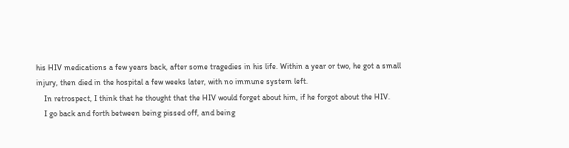his HIV medications a few years back, after some tragedies in his life. Within a year or two, he got a small injury, then died in the hospital a few weeks later, with no immune system left.
    In retrospect, I think that he thought that the HIV would forget about him, if he forgot about the HIV.
    I go back and forth between being pissed off, and being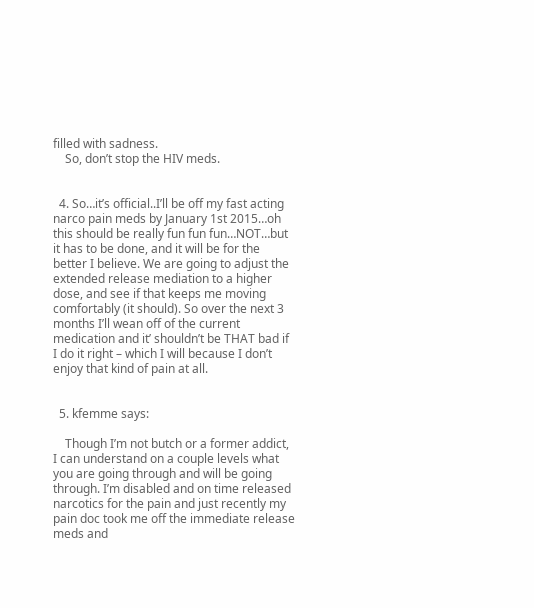filled with sadness.
    So, don’t stop the HIV meds.


  4. So…it’s official..I’ll be off my fast acting narco pain meds by January 1st 2015…oh this should be really fun fun fun…NOT…but it has to be done, and it will be for the better I believe. We are going to adjust the extended release mediation to a higher dose, and see if that keeps me moving comfortably (it should). So over the next 3 months I’ll wean off of the current medication and it’ shouldn’t be THAT bad if I do it right – which I will because I don’t enjoy that kind of pain at all.


  5. kfemme says:

    Though I’m not butch or a former addict, I can understand on a couple levels what you are going through and will be going through. I’m disabled and on time released narcotics for the pain and just recently my pain doc took me off the immediate release meds and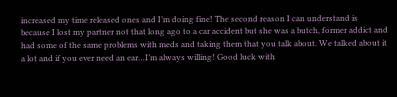increased my time released ones and I’m doing fine! The second reason I can understand is because I lost my partner not that long ago to a car accident but she was a butch, former addict and had some of the same problems with meds and taking them that you talk about. We talked about it a lot and if you ever need an ear…I’m always willing! Good luck with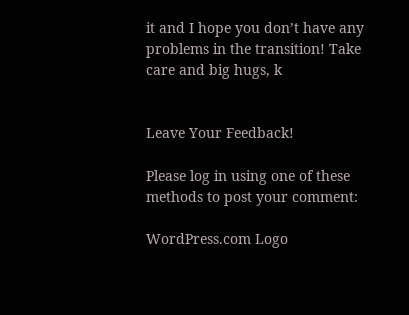it and I hope you don’t have any problems in the transition! Take care and big hugs, k


Leave Your Feedback!

Please log in using one of these methods to post your comment:

WordPress.com Logo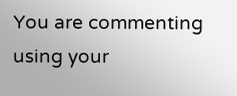You are commenting using your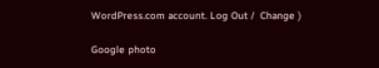WordPress.com account. Log Out /  Change )

Google photo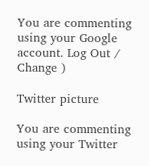You are commenting using your Google account. Log Out /  Change )

Twitter picture

You are commenting using your Twitter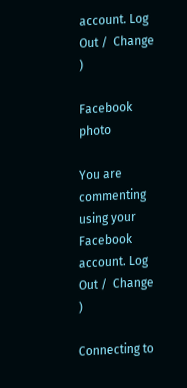account. Log Out /  Change )

Facebook photo

You are commenting using your Facebook account. Log Out /  Change )

Connecting to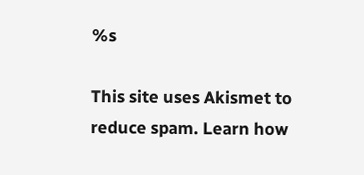%s

This site uses Akismet to reduce spam. Learn how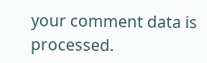your comment data is processed.